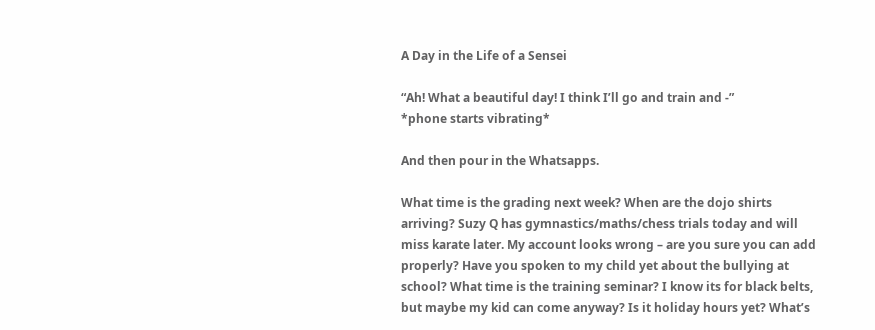A Day in the Life of a Sensei

“Ah! What a beautiful day! I think I’ll go and train and -”
*phone starts vibrating*

And then pour in the Whatsapps.

What time is the grading next week? When are the dojo shirts arriving? Suzy Q has gymnastics/maths/chess trials today and will miss karate later. My account looks wrong – are you sure you can add properly? Have you spoken to my child yet about the bullying at school? What time is the training seminar? I know its for black belts, but maybe my kid can come anyway? Is it holiday hours yet? What’s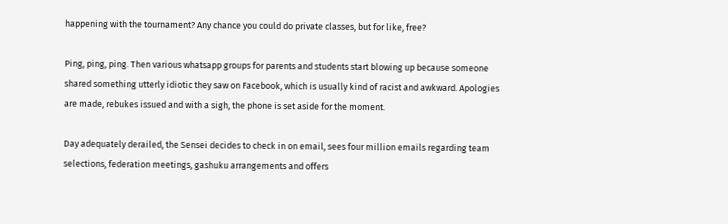happening with the tournament? Any chance you could do private classes, but for like, free?

Ping, ping, ping. Then various whatsapp groups for parents and students start blowing up because someone shared something utterly idiotic they saw on Facebook, which is usually kind of racist and awkward. Apologies are made, rebukes issued and with a sigh, the phone is set aside for the moment.

Day adequately derailed, the Sensei decides to check in on email, sees four million emails regarding team selections, federation meetings, gashuku arrangements and offers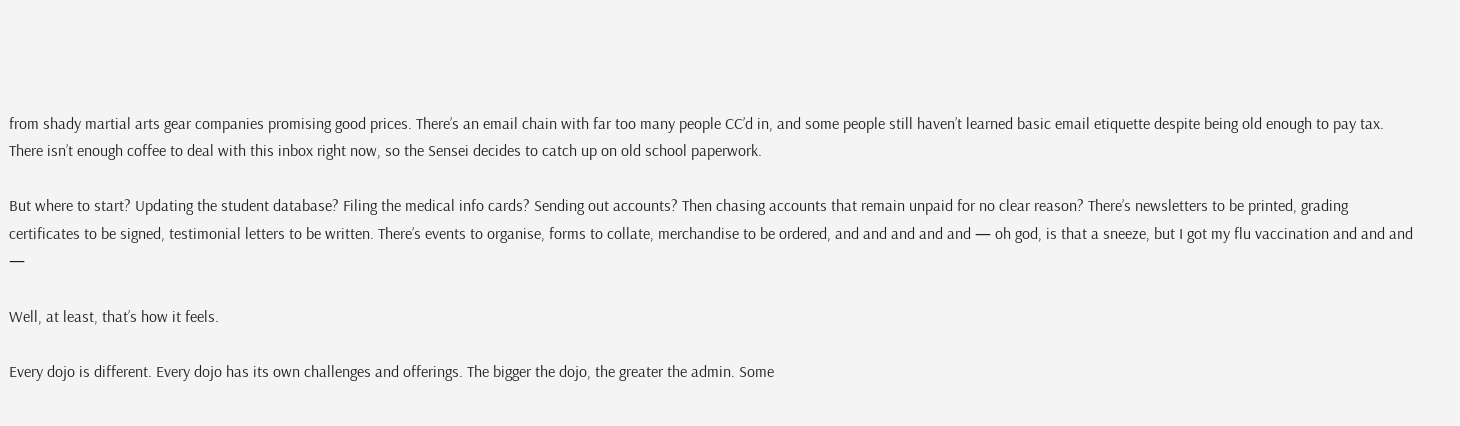from shady martial arts gear companies promising good prices. There’s an email chain with far too many people CC’d in, and some people still haven’t learned basic email etiquette despite being old enough to pay tax. There isn’t enough coffee to deal with this inbox right now, so the Sensei decides to catch up on old school paperwork.

But where to start? Updating the student database? Filing the medical info cards? Sending out accounts? Then chasing accounts that remain unpaid for no clear reason? There’s newsletters to be printed, grading certificates to be signed, testimonial letters to be written. There’s events to organise, forms to collate, merchandise to be ordered, and and and and and — oh god, is that a sneeze, but I got my flu vaccination and and and —

Well, at least, that’s how it feels.

Every dojo is different. Every dojo has its own challenges and offerings. The bigger the dojo, the greater the admin. Some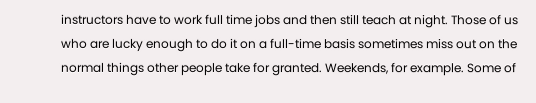instructors have to work full time jobs and then still teach at night. Those of us who are lucky enough to do it on a full-time basis sometimes miss out on the normal things other people take for granted. Weekends, for example. Some of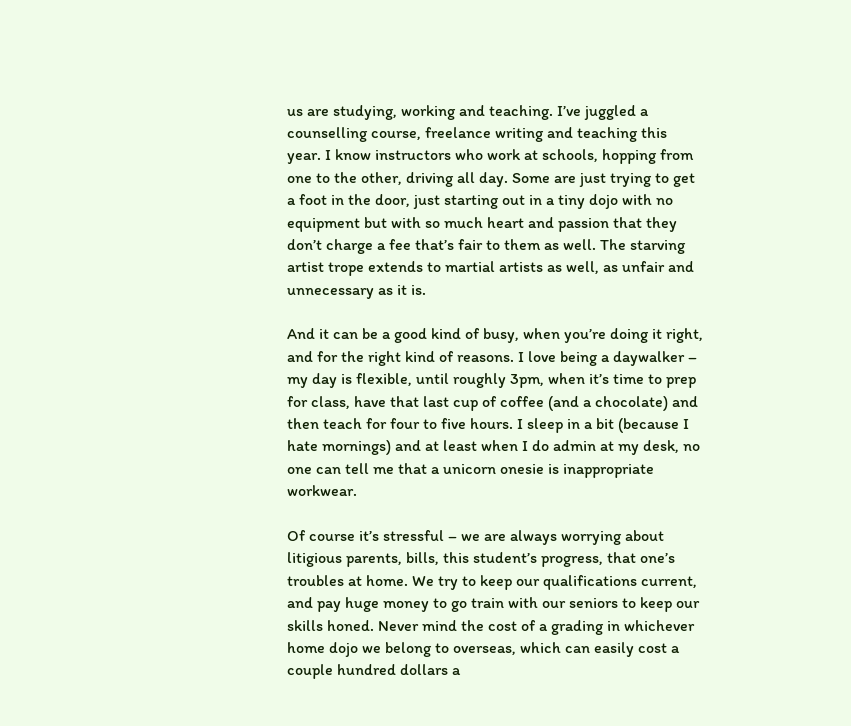us are studying, working and teaching. I’ve juggled a counselling course, freelance writing and teaching this year. I know instructors who work at schools, hopping from one to the other, driving all day. Some are just trying to get a foot in the door, just starting out in a tiny dojo with no equipment but with so much heart and passion that they don’t charge a fee that’s fair to them as well. The starving artist trope extends to martial artists as well, as unfair and unnecessary as it is.

And it can be a good kind of busy, when you’re doing it right, and for the right kind of reasons. I love being a daywalker – my day is flexible, until roughly 3pm, when it’s time to prep for class, have that last cup of coffee (and a chocolate) and then teach for four to five hours. I sleep in a bit (because I hate mornings) and at least when I do admin at my desk, no one can tell me that a unicorn onesie is inappropriate workwear.

Of course it’s stressful – we are always worrying about litigious parents, bills, this student’s progress, that one’s troubles at home. We try to keep our qualifications current, and pay huge money to go train with our seniors to keep our skills honed. Never mind the cost of a grading in whichever home dojo we belong to overseas, which can easily cost a couple hundred dollars a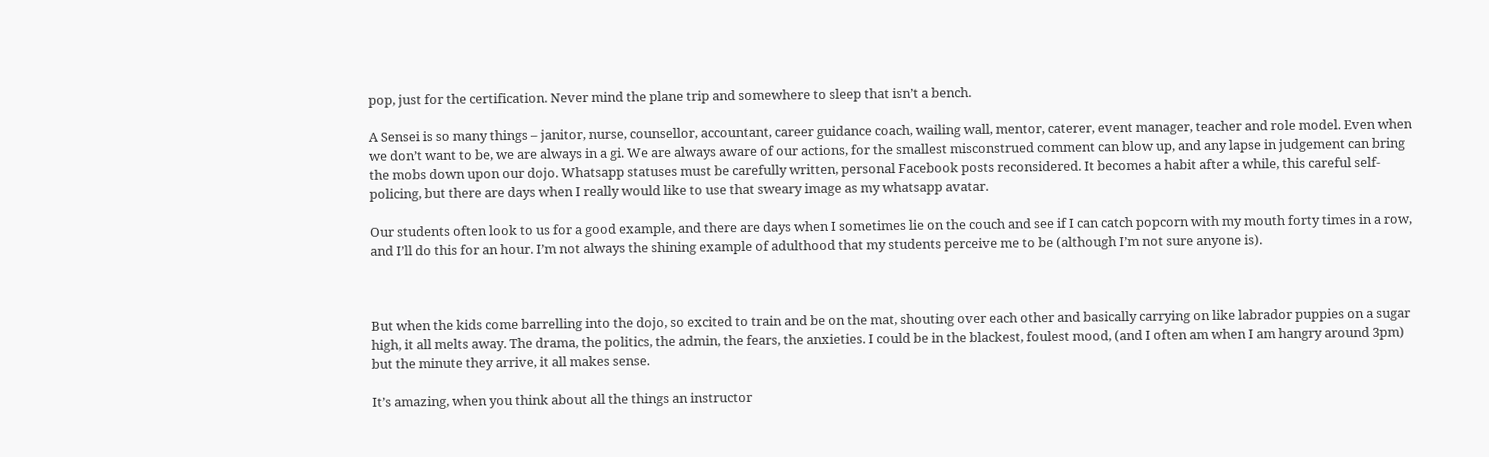pop, just for the certification. Never mind the plane trip and somewhere to sleep that isn’t a bench.

A Sensei is so many things – janitor, nurse, counsellor, accountant, career guidance coach, wailing wall, mentor, caterer, event manager, teacher and role model. Even when we don’t want to be, we are always in a gi. We are always aware of our actions, for the smallest misconstrued comment can blow up, and any lapse in judgement can bring the mobs down upon our dojo. Whatsapp statuses must be carefully written, personal Facebook posts reconsidered. It becomes a habit after a while, this careful self-policing, but there are days when I really would like to use that sweary image as my whatsapp avatar.

Our students often look to us for a good example, and there are days when I sometimes lie on the couch and see if I can catch popcorn with my mouth forty times in a row, and I’ll do this for an hour. I’m not always the shining example of adulthood that my students perceive me to be (although I’m not sure anyone is).



But when the kids come barrelling into the dojo, so excited to train and be on the mat, shouting over each other and basically carrying on like labrador puppies on a sugar high, it all melts away. The drama, the politics, the admin, the fears, the anxieties. I could be in the blackest, foulest mood, (and I often am when I am hangry around 3pm) but the minute they arrive, it all makes sense.

It’s amazing, when you think about all the things an instructor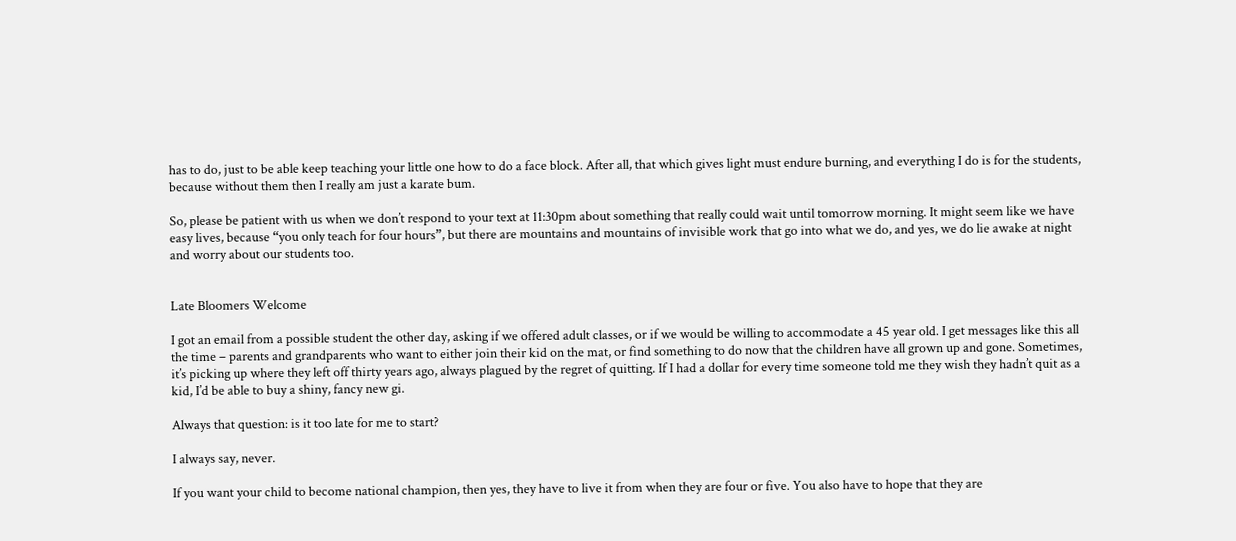has to do, just to be able keep teaching your little one how to do a face block. After all, that which gives light must endure burning, and everything I do is for the students, because without them then I really am just a karate bum.

So, please be patient with us when we don’t respond to your text at 11:30pm about something that really could wait until tomorrow morning. It might seem like we have easy lives, because “you only teach for four hours”, but there are mountains and mountains of invisible work that go into what we do, and yes, we do lie awake at night and worry about our students too.


Late Bloomers Welcome

I got an email from a possible student the other day, asking if we offered adult classes, or if we would be willing to accommodate a 45 year old. I get messages like this all the time – parents and grandparents who want to either join their kid on the mat, or find something to do now that the children have all grown up and gone. Sometimes, it’s picking up where they left off thirty years ago, always plagued by the regret of quitting. If I had a dollar for every time someone told me they wish they hadn’t quit as a kid, I’d be able to buy a shiny, fancy new gi.

Always that question: is it too late for me to start?

I always say, never.

If you want your child to become national champion, then yes, they have to live it from when they are four or five. You also have to hope that they are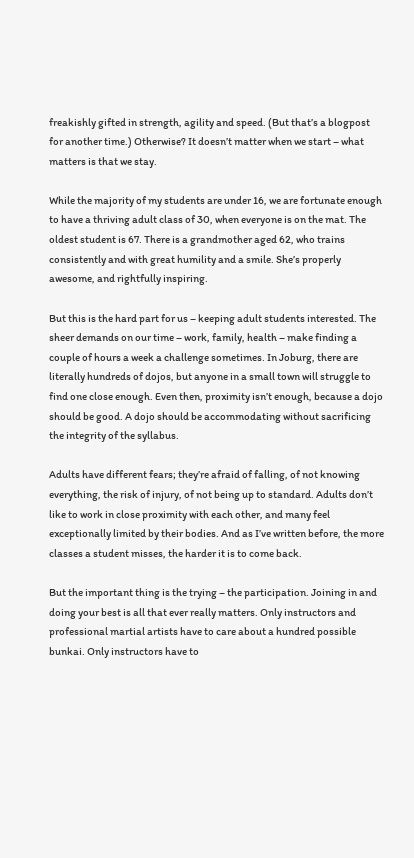freakishly gifted in strength, agility and speed. (But that’s a blogpost for another time.) Otherwise? It doesn’t matter when we start – what matters is that we stay.

While the majority of my students are under 16, we are fortunate enough to have a thriving adult class of 30, when everyone is on the mat. The oldest student is 67. There is a grandmother aged 62, who trains consistently and with great humility and a smile. She’s properly awesome, and rightfully inspiring.

But this is the hard part for us – keeping adult students interested. The sheer demands on our time – work, family, health – make finding a couple of hours a week a challenge sometimes. In Joburg, there are literally hundreds of dojos, but anyone in a small town will struggle to find one close enough. Even then, proximity isn’t enough, because a dojo should be good. A dojo should be accommodating without sacrificing the integrity of the syllabus.

Adults have different fears; they’re afraid of falling, of not knowing everything, the risk of injury, of not being up to standard. Adults don’t like to work in close proximity with each other, and many feel exceptionally limited by their bodies. And as I’ve written before, the more classes a student misses, the harder it is to come back.

But the important thing is the trying – the participation. Joining in and doing your best is all that ever really matters. Only instructors and professional martial artists have to care about a hundred possible bunkai. Only instructors have to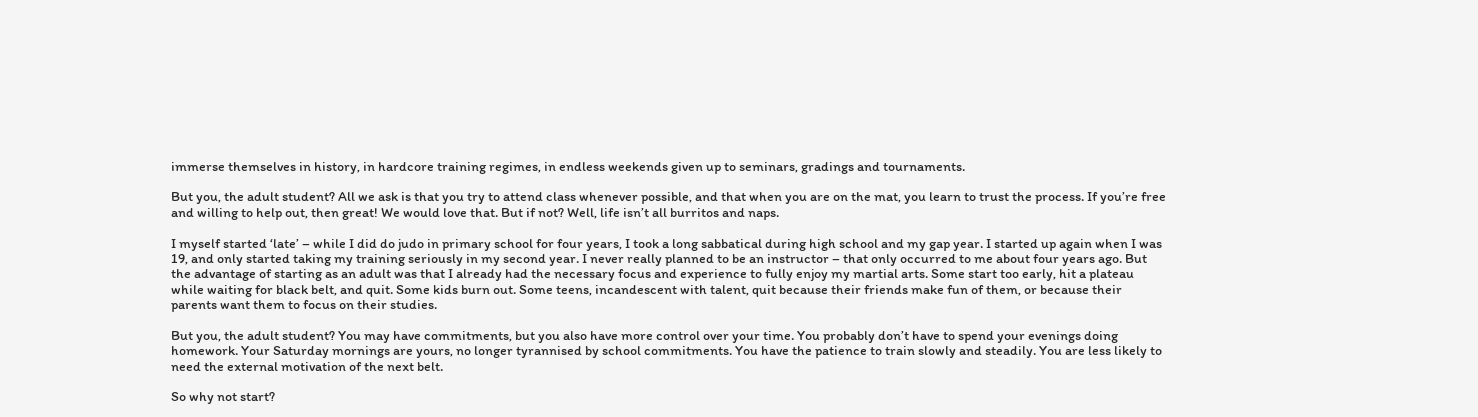immerse themselves in history, in hardcore training regimes, in endless weekends given up to seminars, gradings and tournaments.

But you, the adult student? All we ask is that you try to attend class whenever possible, and that when you are on the mat, you learn to trust the process. If you’re free and willing to help out, then great! We would love that. But if not? Well, life isn’t all burritos and naps.

I myself started ‘late’ – while I did do judo in primary school for four years, I took a long sabbatical during high school and my gap year. I started up again when I was 19, and only started taking my training seriously in my second year. I never really planned to be an instructor – that only occurred to me about four years ago. But the advantage of starting as an adult was that I already had the necessary focus and experience to fully enjoy my martial arts. Some start too early, hit a plateau while waiting for black belt, and quit. Some kids burn out. Some teens, incandescent with talent, quit because their friends make fun of them, or because their parents want them to focus on their studies.

But you, the adult student? You may have commitments, but you also have more control over your time. You probably don’t have to spend your evenings doing homework. Your Saturday mornings are yours, no longer tyrannised by school commitments. You have the patience to train slowly and steadily. You are less likely to need the external motivation of the next belt.

So why not start?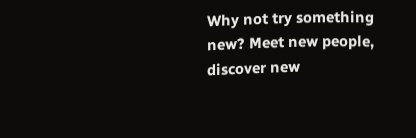Why not try something new? Meet new people, discover new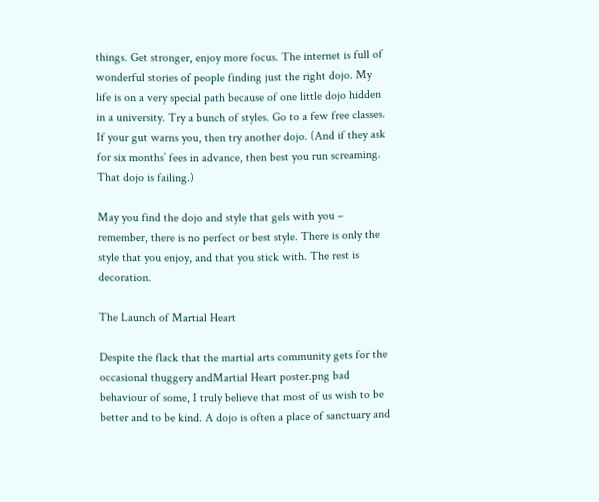things. Get stronger, enjoy more focus. The internet is full of wonderful stories of people finding just the right dojo. My life is on a very special path because of one little dojo hidden in a university. Try a bunch of styles. Go to a few free classes. If your gut warns you, then try another dojo. (And if they ask for six months’ fees in advance, then best you run screaming. That dojo is failing.)

May you find the dojo and style that gels with you – remember, there is no perfect or best style. There is only the style that you enjoy, and that you stick with. The rest is decoration.

The Launch of Martial Heart

Despite the flack that the martial arts community gets for the occasional thuggery andMartial Heart poster.png bad behaviour of some, I truly believe that most of us wish to be better and to be kind. A dojo is often a place of sanctuary and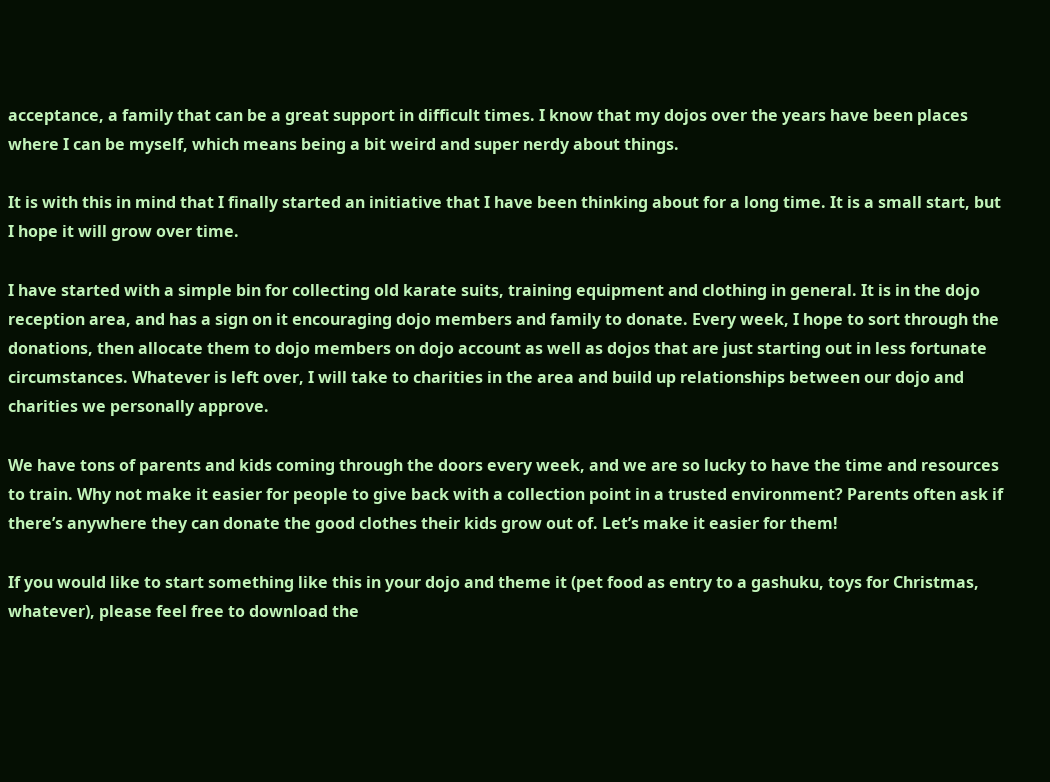acceptance, a family that can be a great support in difficult times. I know that my dojos over the years have been places where I can be myself, which means being a bit weird and super nerdy about things.

It is with this in mind that I finally started an initiative that I have been thinking about for a long time. It is a small start, but I hope it will grow over time.

I have started with a simple bin for collecting old karate suits, training equipment and clothing in general. It is in the dojo reception area, and has a sign on it encouraging dojo members and family to donate. Every week, I hope to sort through the donations, then allocate them to dojo members on dojo account as well as dojos that are just starting out in less fortunate circumstances. Whatever is left over, I will take to charities in the area and build up relationships between our dojo and charities we personally approve.

We have tons of parents and kids coming through the doors every week, and we are so lucky to have the time and resources to train. Why not make it easier for people to give back with a collection point in a trusted environment? Parents often ask if there’s anywhere they can donate the good clothes their kids grow out of. Let’s make it easier for them!

If you would like to start something like this in your dojo and theme it (pet food as entry to a gashuku, toys for Christmas, whatever), please feel free to download the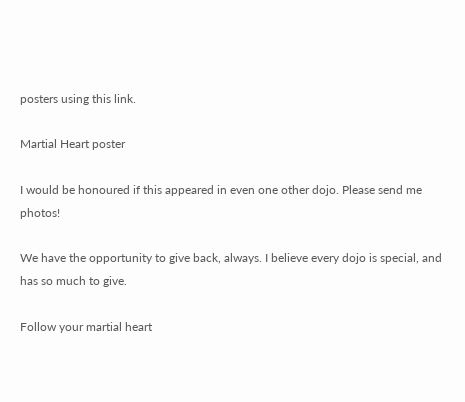posters using this link.

Martial Heart poster

I would be honoured if this appeared in even one other dojo. Please send me photos!

We have the opportunity to give back, always. I believe every dojo is special, and has so much to give.

Follow your martial heart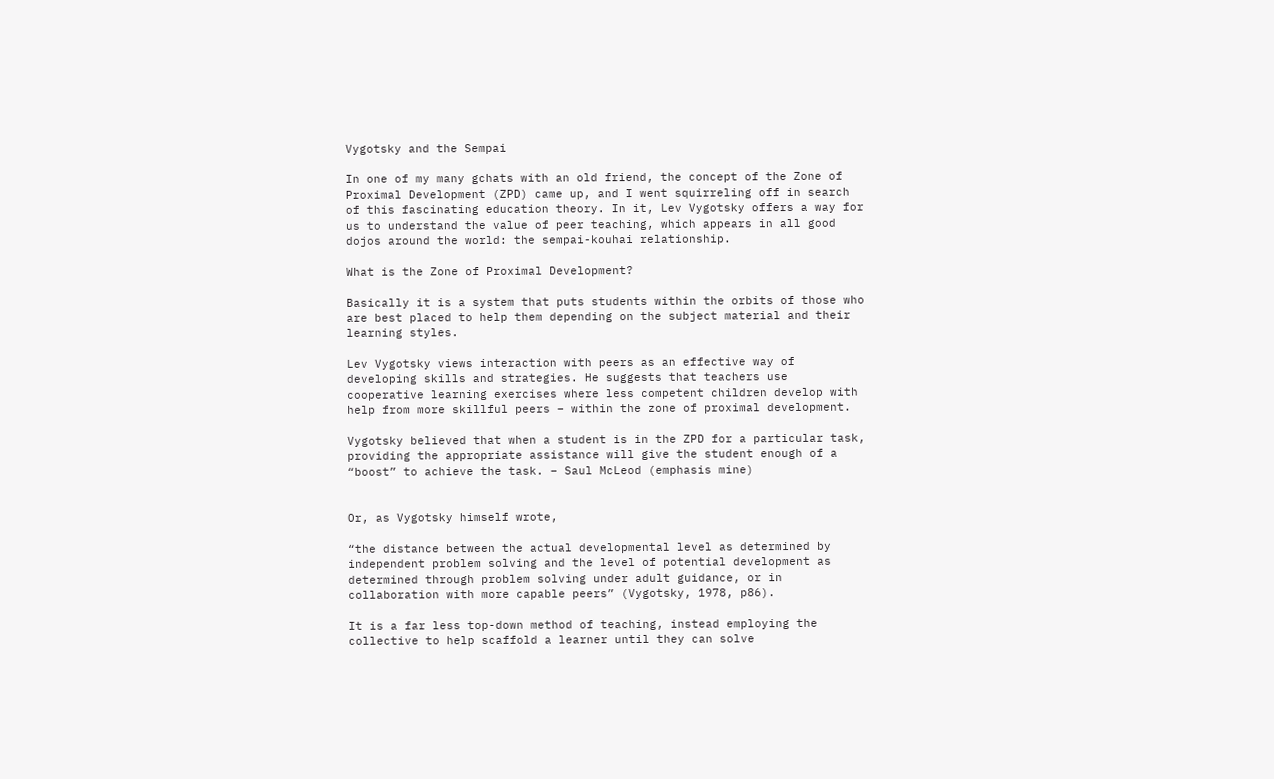Vygotsky and the Sempai

In one of my many gchats with an old friend, the concept of the Zone of Proximal Development (ZPD) came up, and I went squirreling off in search of this fascinating education theory. In it, Lev Vygotsky offers a way for us to understand the value of peer teaching, which appears in all good dojos around the world: the sempai-kouhai relationship.

What is the Zone of Proximal Development?

Basically it is a system that puts students within the orbits of those who are best placed to help them depending on the subject material and their learning styles.

Lev Vygotsky views interaction with peers as an effective way of developing skills and strategies. He suggests that teachers use cooperative learning exercises where less competent children develop with help from more skillful peers – within the zone of proximal development.

Vygotsky believed that when a student is in the ZPD for a particular task, providing the appropriate assistance will give the student enough of a “boost” to achieve the task. – Saul McLeod (emphasis mine)


Or, as Vygotsky himself wrote,

“the distance between the actual developmental level as determined by independent problem solving and the level of potential development as determined through problem solving under adult guidance, or in collaboration with more capable peers” (Vygotsky, 1978, p86).

It is a far less top-down method of teaching, instead employing the collective to help scaffold a learner until they can solve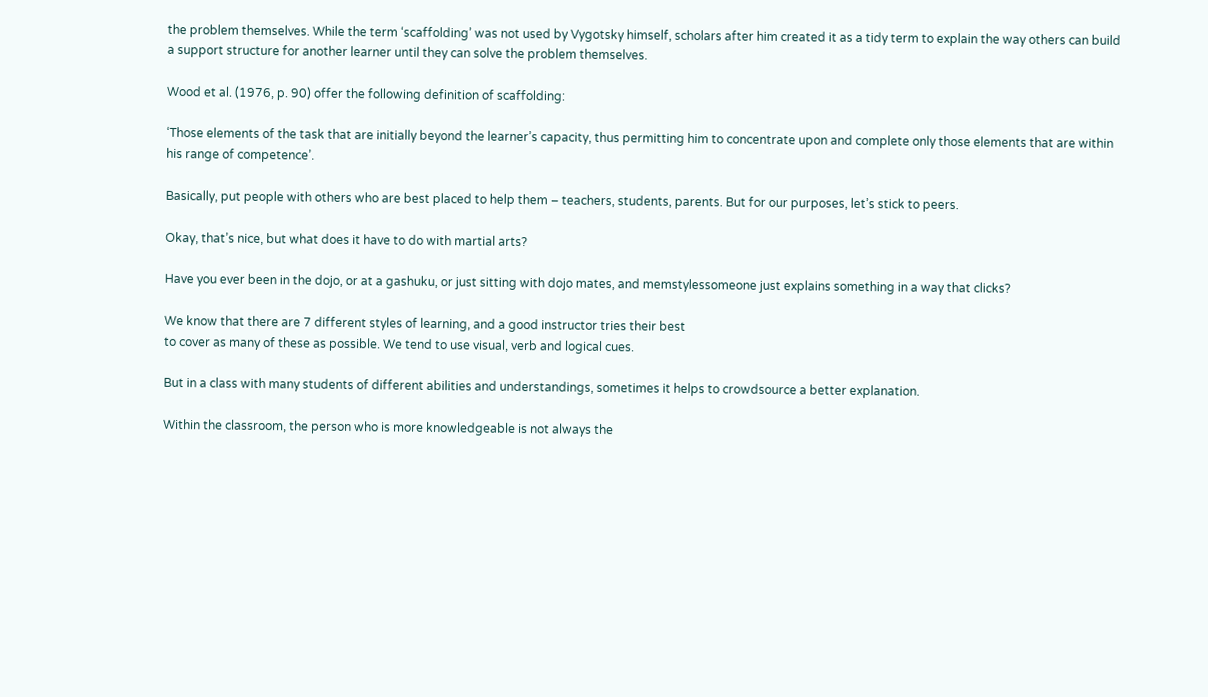the problem themselves. While the term ‘scaffolding’ was not used by Vygotsky himself, scholars after him created it as a tidy term to explain the way others can build a support structure for another learner until they can solve the problem themselves.

Wood et al. (1976, p. 90) offer the following definition of scaffolding:

‘Those elements of the task that are initially beyond the learner’s capacity, thus permitting him to concentrate upon and complete only those elements that are within his range of competence’.

Basically, put people with others who are best placed to help them – teachers, students, parents. But for our purposes, let’s stick to peers.

Okay, that’s nice, but what does it have to do with martial arts?

Have you ever been in the dojo, or at a gashuku, or just sitting with dojo mates, and memstylessomeone just explains something in a way that clicks?

We know that there are 7 different styles of learning, and a good instructor tries their best
to cover as many of these as possible. We tend to use visual, verb and logical cues.

But in a class with many students of different abilities and understandings, sometimes it helps to crowdsource a better explanation.

Within the classroom, the person who is more knowledgeable is not always the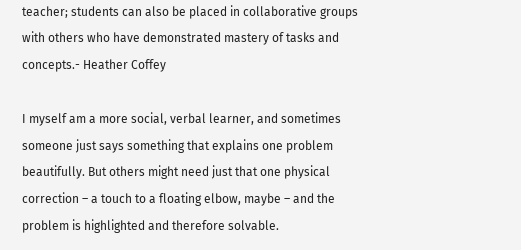teacher; students can also be placed in collaborative groups with others who have demonstrated mastery of tasks and concepts.- Heather Coffey

I myself am a more social, verbal learner, and sometimes someone just says something that explains one problem beautifully. But others might need just that one physical correction – a touch to a floating elbow, maybe – and the problem is highlighted and therefore solvable.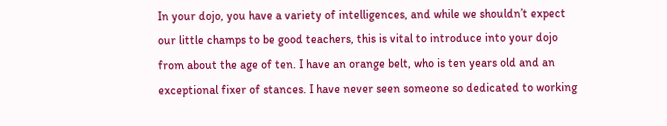In your dojo, you have a variety of intelligences, and while we shouldn’t expect our little champs to be good teachers, this is vital to introduce into your dojo from about the age of ten. I have an orange belt, who is ten years old and an exceptional fixer of stances. I have never seen someone so dedicated to working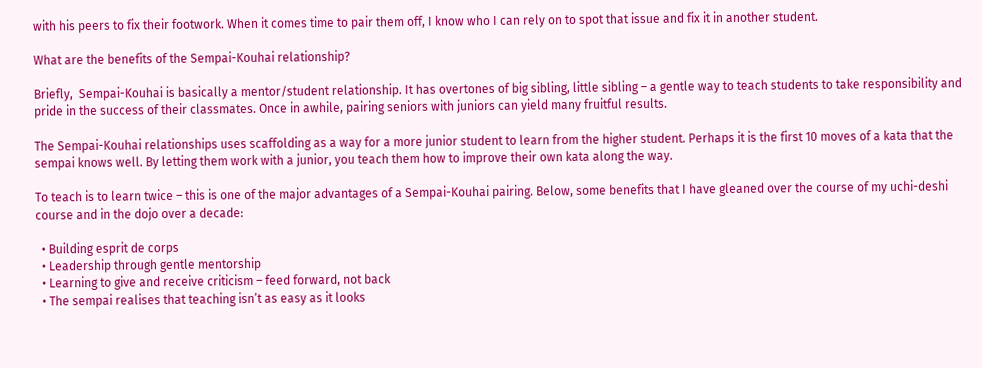with his peers to fix their footwork. When it comes time to pair them off, I know who I can rely on to spot that issue and fix it in another student.

What are the benefits of the Sempai-Kouhai relationship?

Briefly,  Sempai-Kouhai is basically a mentor/student relationship. It has overtones of big sibling, little sibling – a gentle way to teach students to take responsibility and pride in the success of their classmates. Once in awhile, pairing seniors with juniors can yield many fruitful results.

The Sempai-Kouhai relationships uses scaffolding as a way for a more junior student to learn from the higher student. Perhaps it is the first 10 moves of a kata that the sempai knows well. By letting them work with a junior, you teach them how to improve their own kata along the way.

To teach is to learn twice – this is one of the major advantages of a Sempai-Kouhai pairing. Below, some benefits that I have gleaned over the course of my uchi-deshi course and in the dojo over a decade:

  • Building esprit de corps
  • Leadership through gentle mentorship
  • Learning to give and receive criticism – feed forward, not back
  • The sempai realises that teaching isn’t as easy as it looks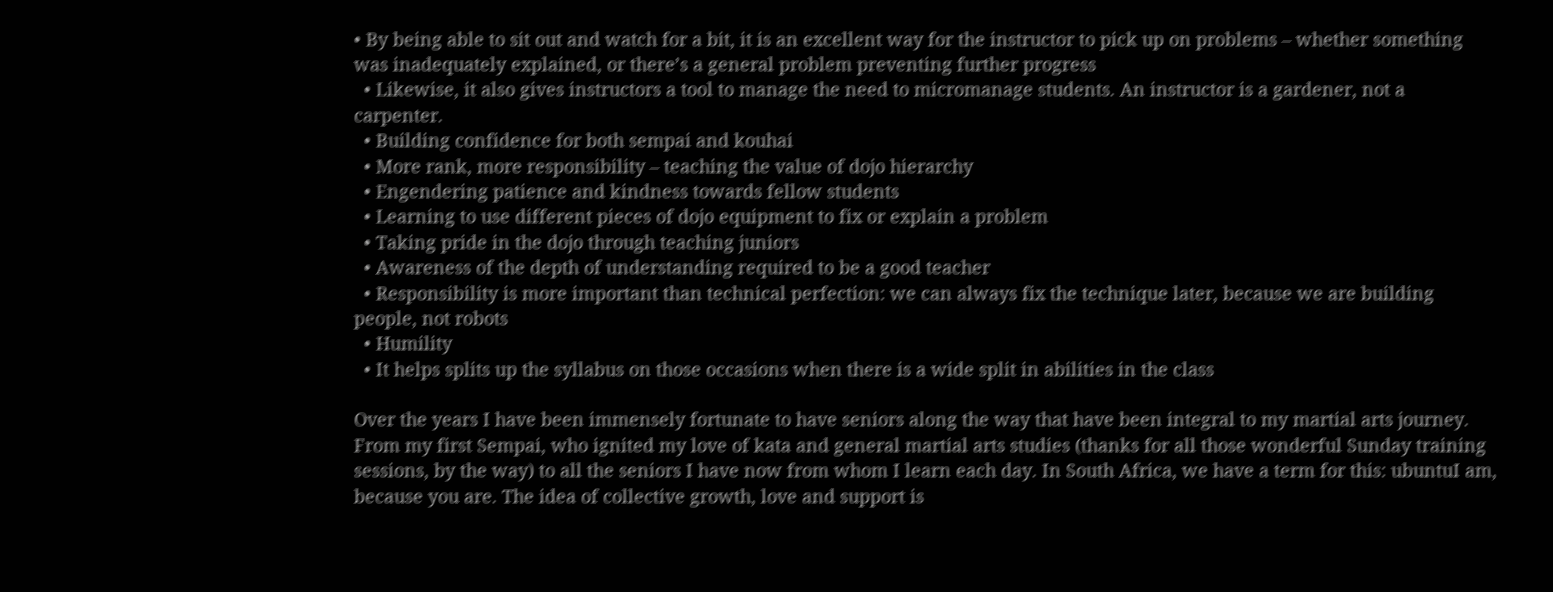• By being able to sit out and watch for a bit, it is an excellent way for the instructor to pick up on problems – whether something was inadequately explained, or there’s a general problem preventing further progress
  • Likewise, it also gives instructors a tool to manage the need to micromanage students. An instructor is a gardener, not a carpenter.
  • Building confidence for both sempai and kouhai
  • More rank, more responsibility – teaching the value of dojo hierarchy
  • Engendering patience and kindness towards fellow students
  • Learning to use different pieces of dojo equipment to fix or explain a problem
  • Taking pride in the dojo through teaching juniors
  • Awareness of the depth of understanding required to be a good teacher
  • Responsibility is more important than technical perfection: we can always fix the technique later, because we are building people, not robots
  • Humility
  • It helps splits up the syllabus on those occasions when there is a wide split in abilities in the class

Over the years I have been immensely fortunate to have seniors along the way that have been integral to my martial arts journey. From my first Sempai, who ignited my love of kata and general martial arts studies (thanks for all those wonderful Sunday training sessions, by the way) to all the seniors I have now from whom I learn each day. In South Africa, we have a term for this: ubuntuI am, because you are. The idea of collective growth, love and support is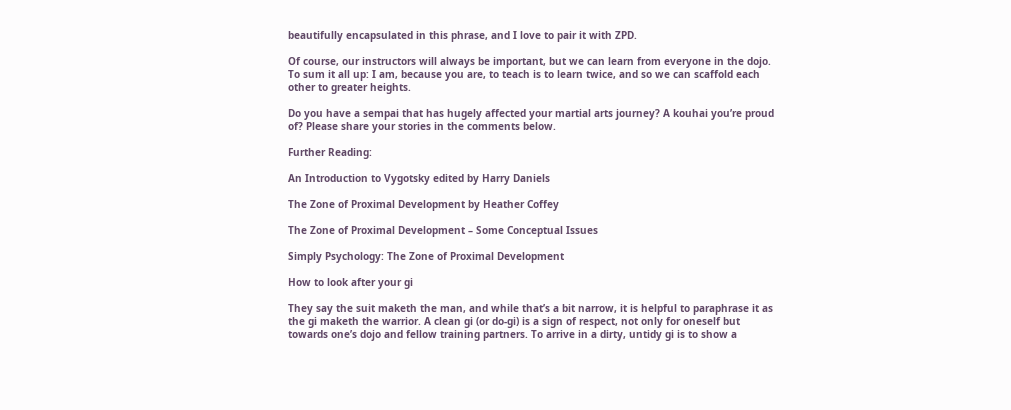beautifully encapsulated in this phrase, and I love to pair it with ZPD.

Of course, our instructors will always be important, but we can learn from everyone in the dojo. To sum it all up: I am, because you are, to teach is to learn twice, and so we can scaffold each other to greater heights.

Do you have a sempai that has hugely affected your martial arts journey? A kouhai you’re proud of? Please share your stories in the comments below.

Further Reading:

An Introduction to Vygotsky edited by Harry Daniels

The Zone of Proximal Development by Heather Coffey

The Zone of Proximal Development – Some Conceptual Issues

Simply Psychology: The Zone of Proximal Development

How to look after your gi

They say the suit maketh the man, and while that’s a bit narrow, it is helpful to paraphrase it as the gi maketh the warrior. A clean gi (or do-gi) is a sign of respect, not only for oneself but towards one’s dojo and fellow training partners. To arrive in a dirty, untidy gi is to show a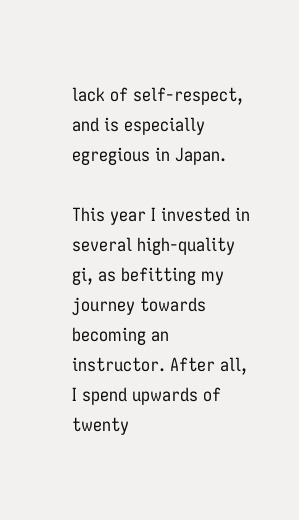lack of self-respect, and is especially egregious in Japan.

This year I invested in several high-quality gi, as befitting my journey towards becoming an instructor. After all, I spend upwards of twenty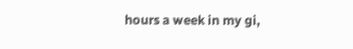hours a week in my gi,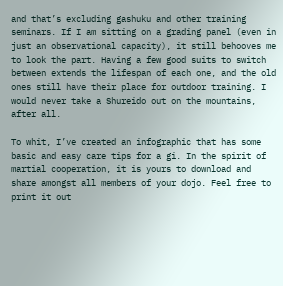and that’s excluding gashuku and other training seminars. If I am sitting on a grading panel (even in just an observational capacity), it still behooves me to look the part. Having a few good suits to switch between extends the lifespan of each one, and the old ones still have their place for outdoor training. I would never take a Shureido out on the mountains, after all.

To whit, I’ve created an infographic that has some basic and easy care tips for a gi. In the spirit of martial cooperation, it is yours to download and share amongst all members of your dojo. Feel free to print it out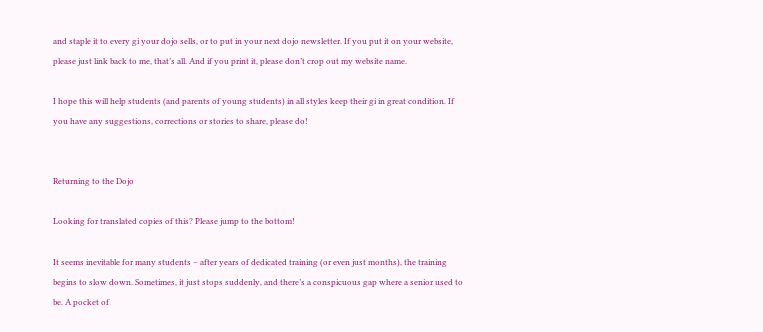and staple it to every gi your dojo sells, or to put in your next dojo newsletter. If you put it on your website, please just link back to me, that’s all. And if you print it, please don’t crop out my website name.

I hope this will help students (and parents of young students) in all styles keep their gi in great condition. If you have any suggestions, corrections or stories to share, please do!


Returning to the Dojo

Looking for translated copies of this? Please jump to the bottom!

It seems inevitable for many students – after years of dedicated training (or even just months), the training begins to slow down. Sometimes, it just stops suddenly, and there’s a conspicuous gap where a senior used to be. A pocket of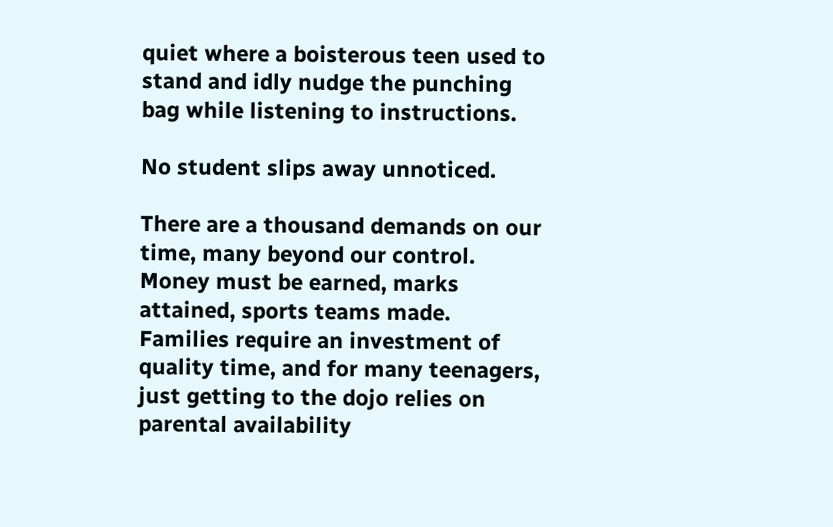quiet where a boisterous teen used to stand and idly nudge the punching bag while listening to instructions.

No student slips away unnoticed.

There are a thousand demands on our time, many beyond our control. Money must be earned, marks attained, sports teams made. Families require an investment of quality time, and for many teenagers, just getting to the dojo relies on parental availability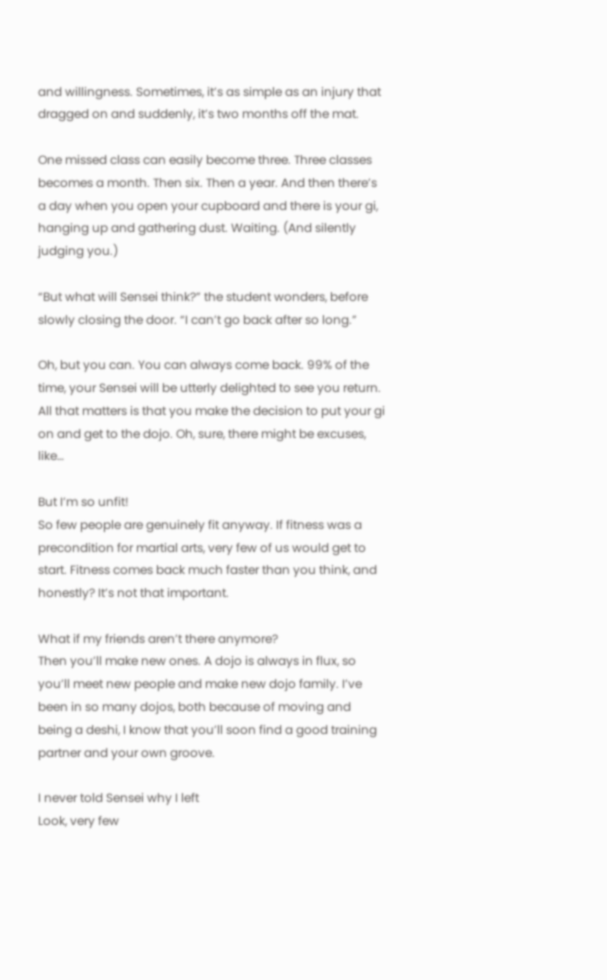and willingness. Sometimes, it’s as simple as an injury that dragged on and suddenly, it’s two months off the mat.

One missed class can easily become three. Three classes becomes a month. Then six. Then a year. And then there’s a day when you open your cupboard and there is your gi, hanging up and gathering dust. Waiting. (And silently judging you.)

“But what will Sensei think?” the student wonders, before slowly closing the door. “I can’t go back after so long.”

Oh, but you can. You can always come back. 99% of the time, your Sensei will be utterly delighted to see you return. All that matters is that you make the decision to put your gi on and get to the dojo. Oh, sure, there might be excuses, like…

But I’m so unfit!
So few people are genuinely fit anyway. If fitness was a precondition for martial arts, very few of us would get to start. Fitness comes back much faster than you think, and honestly? It’s not that important.

What if my friends aren’t there anymore?
Then you’ll make new ones. A dojo is always in flux, so you’ll meet new people and make new dojo family. I’ve been in so many dojos, both because of moving and being a deshi, I know that you’ll soon find a good training partner and your own groove.

I never told Sensei why I left
Look, very few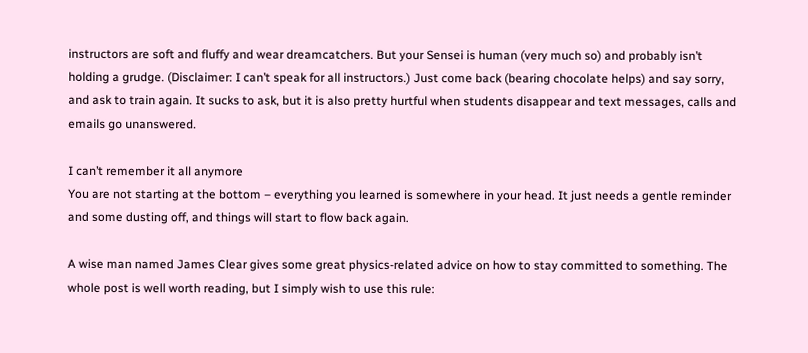instructors are soft and fluffy and wear dreamcatchers. But your Sensei is human (very much so) and probably isn’t holding a grudge. (Disclaimer: I can’t speak for all instructors.) Just come back (bearing chocolate helps) and say sorry, and ask to train again. It sucks to ask, but it is also pretty hurtful when students disappear and text messages, calls and emails go unanswered.

I can’t remember it all anymore
You are not starting at the bottom – everything you learned is somewhere in your head. It just needs a gentle reminder and some dusting off, and things will start to flow back again.

A wise man named James Clear gives some great physics-related advice on how to stay committed to something. The whole post is well worth reading, but I simply wish to use this rule: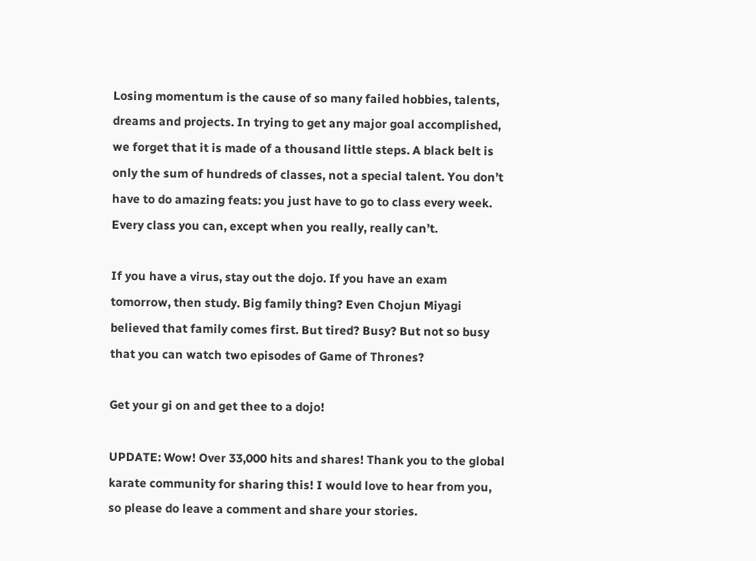Losing momentum is the cause of so many failed hobbies, talents, dreams and projects. In trying to get any major goal accomplished, we forget that it is made of a thousand little steps. A black belt is only the sum of hundreds of classes, not a special talent. You don’t have to do amazing feats: you just have to go to class every week. Every class you can, except when you really, really can’t.

If you have a virus, stay out the dojo. If you have an exam tomorrow, then study. Big family thing? Even Chojun Miyagi believed that family comes first. But tired? Busy? But not so busy that you can watch two episodes of Game of Thrones?

Get your gi on and get thee to a dojo!

UPDATE: Wow! Over 33,000 hits and shares! Thank you to the global karate community for sharing this! I would love to hear from you, so please do leave a comment and share your stories.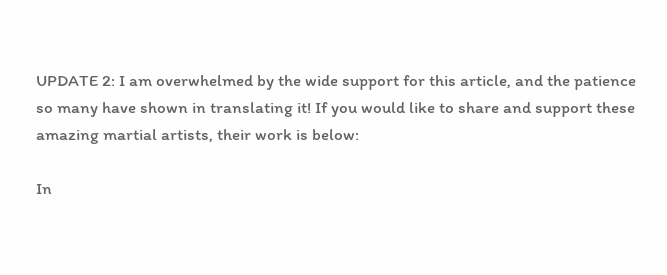UPDATE 2: I am overwhelmed by the wide support for this article, and the patience so many have shown in translating it! If you would like to share and support these amazing martial artists, their work is below:

In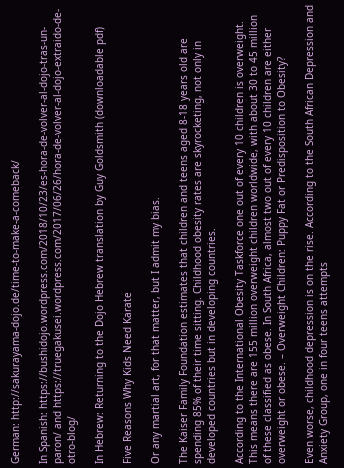German: http://sakurayama-dojo.de/time-to-make-a-comeback/

In Spanish: https://bushidojo.wordpress.com/2018/10/23/es-hora-de-volver-al-dojo-tras-un-paron/ and https://truegakusei.wordpress.com/2017/06/26/hora-de-volver-al-dojo-extraido-de-otro-blog/

In Hebrew: Returning to the Dojo Hebrew translation by Guy Goldsmith (downloadable pdf)

Five Reasons Why Kids Need Karate

Or any martial art, for that matter, but I admit my bias.

The Kaiser Family Foundation estimates that children and teens aged 8-18 years old are spending 85% of their time sitting. Childhood obesity rates are skyrocketing, not only in developed countries but in developing countries.

According to the International Obesity Taskforce one out of every 10 children is overweight. This means there are 155 million overweight children worldwide, with about 30 to 45 million of these classified as obese. In South Africa, almost two out of every 10 children are either overweight or obese. – Overweight Children: Puppy Fat or Predisposition to Obesity?

Even worse, childhood depression is on the rise. According to the South African Depression and Anxiety Group, one in four teens attempts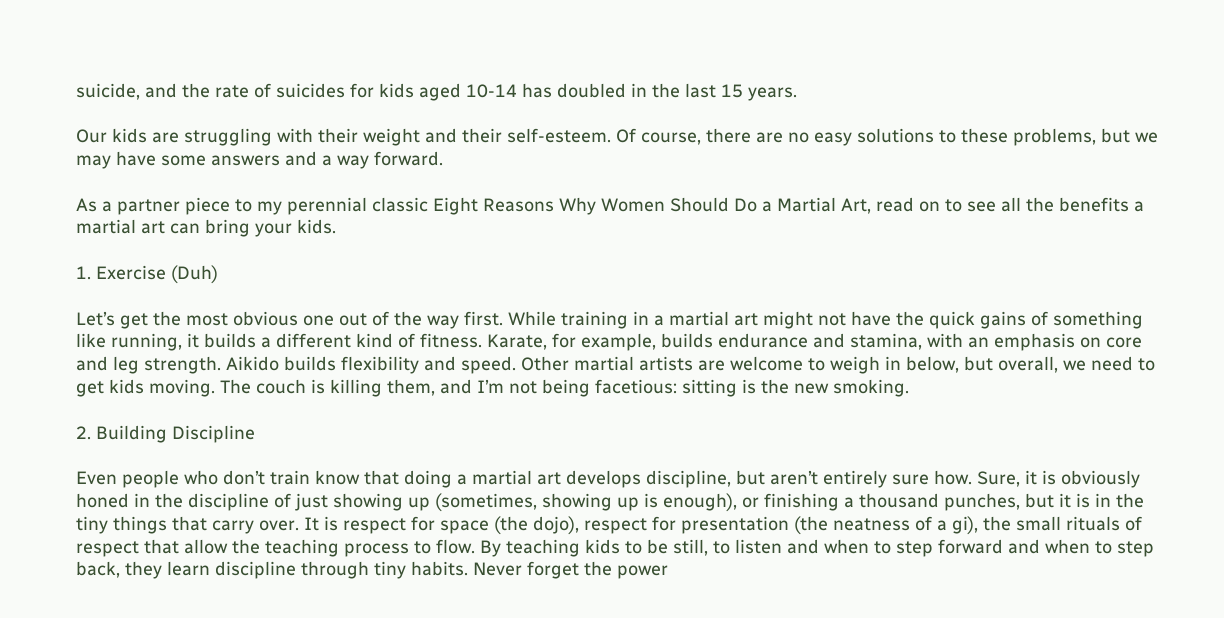suicide, and the rate of suicides for kids aged 10-14 has doubled in the last 15 years.

Our kids are struggling with their weight and their self-esteem. Of course, there are no easy solutions to these problems, but we may have some answers and a way forward.

As a partner piece to my perennial classic Eight Reasons Why Women Should Do a Martial Art, read on to see all the benefits a martial art can bring your kids.

1. Exercise (Duh)

Let’s get the most obvious one out of the way first. While training in a martial art might not have the quick gains of something like running, it builds a different kind of fitness. Karate, for example, builds endurance and stamina, with an emphasis on core and leg strength. Aikido builds flexibility and speed. Other martial artists are welcome to weigh in below, but overall, we need to get kids moving. The couch is killing them, and I’m not being facetious: sitting is the new smoking.

2. Building Discipline

Even people who don’t train know that doing a martial art develops discipline, but aren’t entirely sure how. Sure, it is obviously honed in the discipline of just showing up (sometimes, showing up is enough), or finishing a thousand punches, but it is in the tiny things that carry over. It is respect for space (the dojo), respect for presentation (the neatness of a gi), the small rituals of respect that allow the teaching process to flow. By teaching kids to be still, to listen and when to step forward and when to step back, they learn discipline through tiny habits. Never forget the power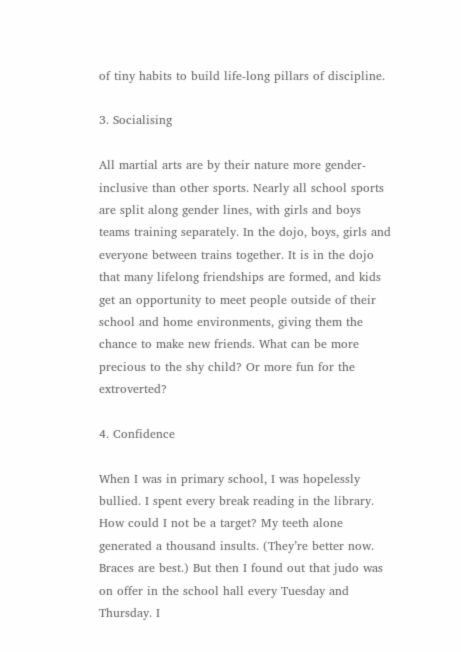of tiny habits to build life-long pillars of discipline.

3. Socialising

All martial arts are by their nature more gender-inclusive than other sports. Nearly all school sports are split along gender lines, with girls and boys teams training separately. In the dojo, boys, girls and everyone between trains together. It is in the dojo that many lifelong friendships are formed, and kids get an opportunity to meet people outside of their school and home environments, giving them the chance to make new friends. What can be more precious to the shy child? Or more fun for the extroverted?

4. Confidence

When I was in primary school, I was hopelessly bullied. I spent every break reading in the library. How could I not be a target? My teeth alone generated a thousand insults. (They’re better now. Braces are best.) But then I found out that judo was on offer in the school hall every Tuesday and Thursday. I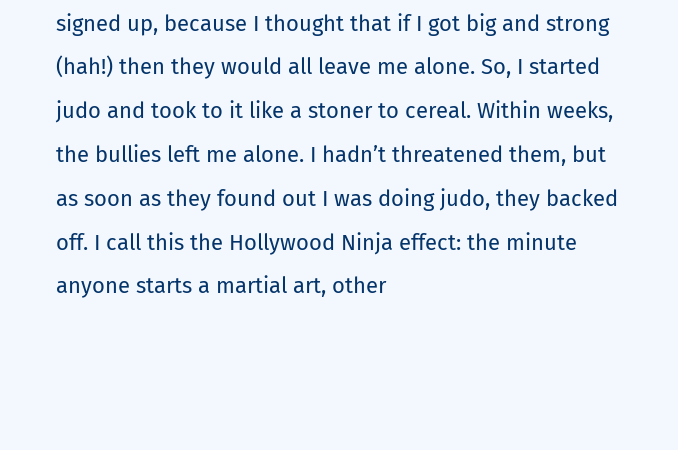signed up, because I thought that if I got big and strong (hah!) then they would all leave me alone. So, I started judo and took to it like a stoner to cereal. Within weeks, the bullies left me alone. I hadn’t threatened them, but as soon as they found out I was doing judo, they backed off. I call this the Hollywood Ninja effect: the minute anyone starts a martial art, other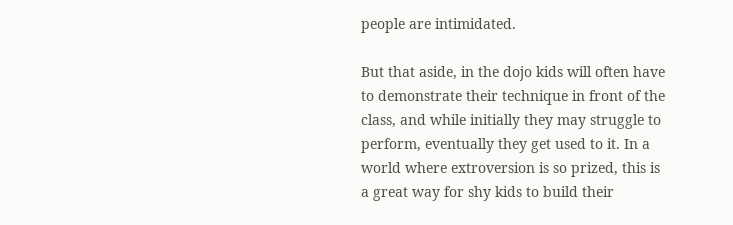people are intimidated.

But that aside, in the dojo kids will often have to demonstrate their technique in front of the class, and while initially they may struggle to perform, eventually they get used to it. In a world where extroversion is so prized, this is a great way for shy kids to build their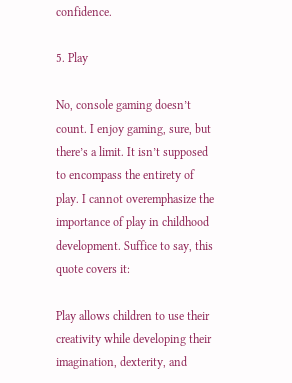confidence.

5. Play

No, console gaming doesn’t count. I enjoy gaming, sure, but there’s a limit. It isn’t supposed to encompass the entirety of play. I cannot overemphasize the importance of play in childhood development. Suffice to say, this quote covers it:

Play allows children to use their creativity while developing their imagination, dexterity, and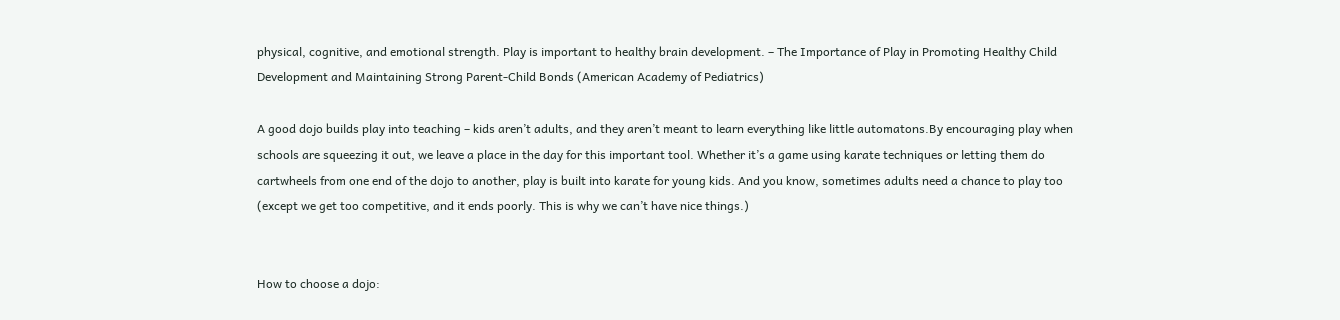physical, cognitive, and emotional strength. Play is important to healthy brain development. – The Importance of Play in Promoting Healthy Child Development and Maintaining Strong Parent-Child Bonds (American Academy of Pediatrics)

A good dojo builds play into teaching – kids aren’t adults, and they aren’t meant to learn everything like little automatons.By encouraging play when schools are squeezing it out, we leave a place in the day for this important tool. Whether it’s a game using karate techniques or letting them do cartwheels from one end of the dojo to another, play is built into karate for young kids. And you know, sometimes adults need a chance to play too (except we get too competitive, and it ends poorly. This is why we can’t have nice things.)


How to choose a dojo: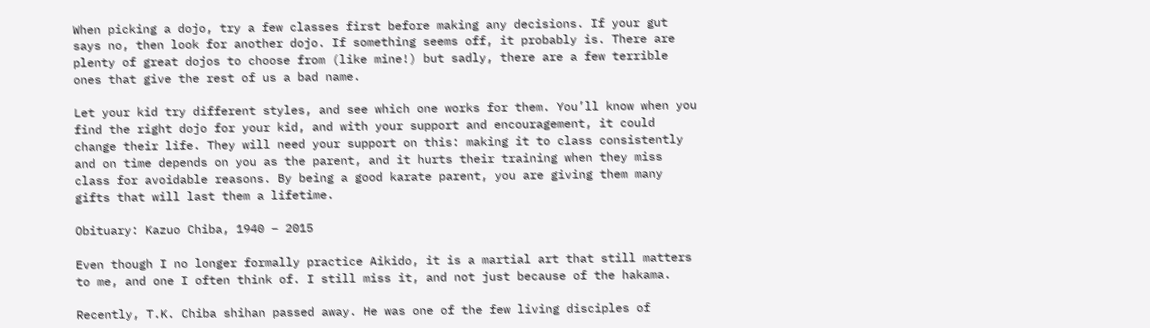When picking a dojo, try a few classes first before making any decisions. If your gut says no, then look for another dojo. If something seems off, it probably is. There are plenty of great dojos to choose from (like mine!) but sadly, there are a few terrible ones that give the rest of us a bad name.

Let your kid try different styles, and see which one works for them. You’ll know when you find the right dojo for your kid, and with your support and encouragement, it could change their life. They will need your support on this: making it to class consistently and on time depends on you as the parent, and it hurts their training when they miss class for avoidable reasons. By being a good karate parent, you are giving them many gifts that will last them a lifetime.

Obituary: Kazuo Chiba, 1940 – 2015

Even though I no longer formally practice Aikido, it is a martial art that still matters to me, and one I often think of. I still miss it, and not just because of the hakama.

Recently, T.K. Chiba shihan passed away. He was one of the few living disciples of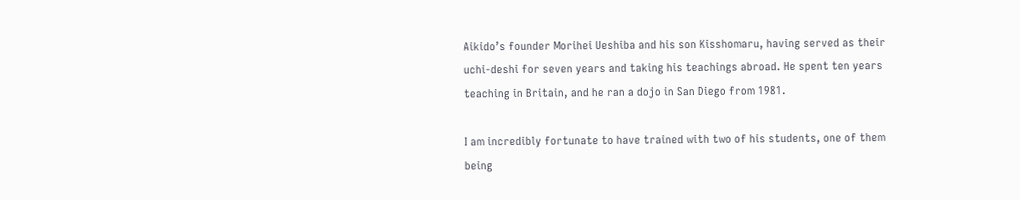Aikido’s founder Morihei Ueshiba and his son Kisshomaru, having served as their uchi-deshi for seven years and taking his teachings abroad. He spent ten years teaching in Britain, and he ran a dojo in San Diego from 1981.

I am incredibly fortunate to have trained with two of his students, one of them being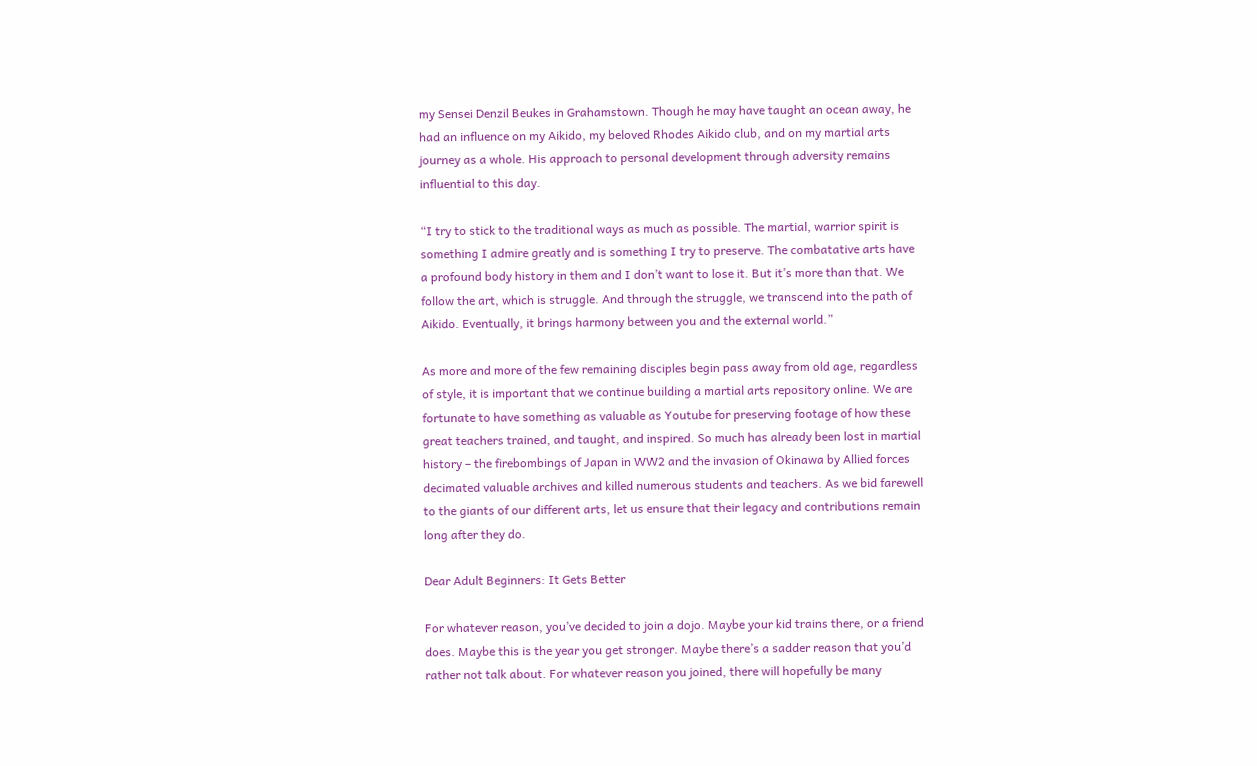my Sensei Denzil Beukes in Grahamstown. Though he may have taught an ocean away, he had an influence on my Aikido, my beloved Rhodes Aikido club, and on my martial arts journey as a whole. His approach to personal development through adversity remains influential to this day.

“I try to stick to the traditional ways as much as possible. The martial, warrior spirit is something I admire greatly and is something I try to preserve. The combatative arts have a profound body history in them and I don’t want to lose it. But it’s more than that. We follow the art, which is struggle. And through the struggle, we transcend into the path of Aikido. Eventually, it brings harmony between you and the external world.”

As more and more of the few remaining disciples begin pass away from old age, regardless of style, it is important that we continue building a martial arts repository online. We are fortunate to have something as valuable as Youtube for preserving footage of how these great teachers trained, and taught, and inspired. So much has already been lost in martial history – the firebombings of Japan in WW2 and the invasion of Okinawa by Allied forces decimated valuable archives and killed numerous students and teachers. As we bid farewell to the giants of our different arts, let us ensure that their legacy and contributions remain long after they do.

Dear Adult Beginners: It Gets Better

For whatever reason, you’ve decided to join a dojo. Maybe your kid trains there, or a friend does. Maybe this is the year you get stronger. Maybe there’s a sadder reason that you’d rather not talk about. For whatever reason you joined, there will hopefully be many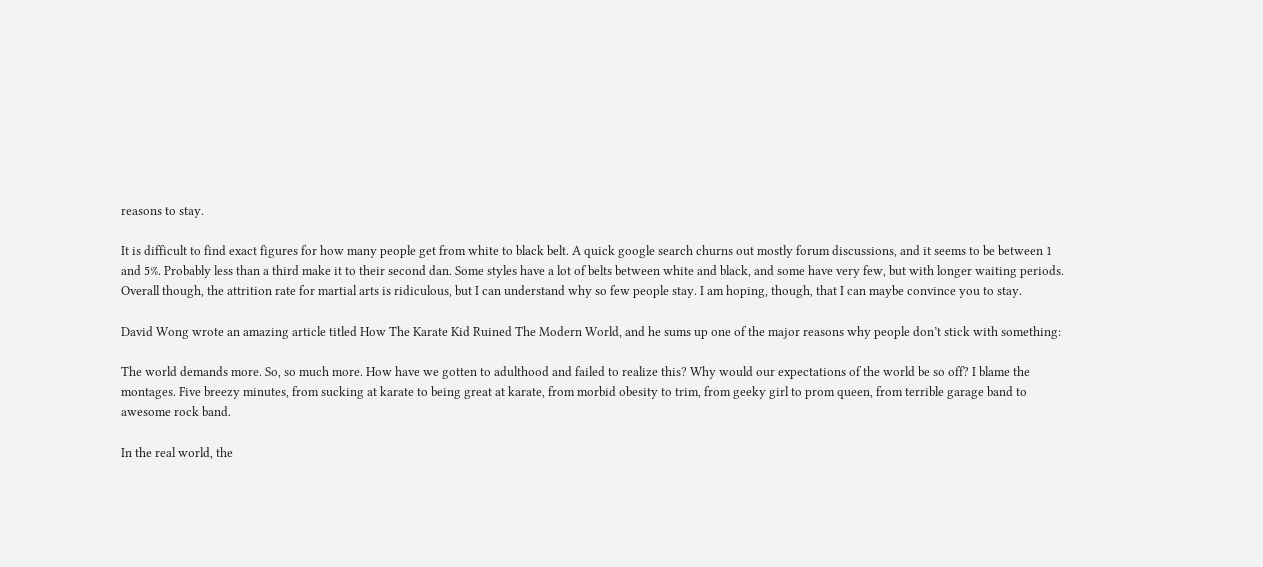reasons to stay.

It is difficult to find exact figures for how many people get from white to black belt. A quick google search churns out mostly forum discussions, and it seems to be between 1 and 5%. Probably less than a third make it to their second dan. Some styles have a lot of belts between white and black, and some have very few, but with longer waiting periods. Overall though, the attrition rate for martial arts is ridiculous, but I can understand why so few people stay. I am hoping, though, that I can maybe convince you to stay.

David Wong wrote an amazing article titled How The Karate Kid Ruined The Modern World, and he sums up one of the major reasons why people don’t stick with something:

The world demands more. So, so much more. How have we gotten to adulthood and failed to realize this? Why would our expectations of the world be so off? I blame the montages. Five breezy minutes, from sucking at karate to being great at karate, from morbid obesity to trim, from geeky girl to prom queen, from terrible garage band to awesome rock band.

In the real world, the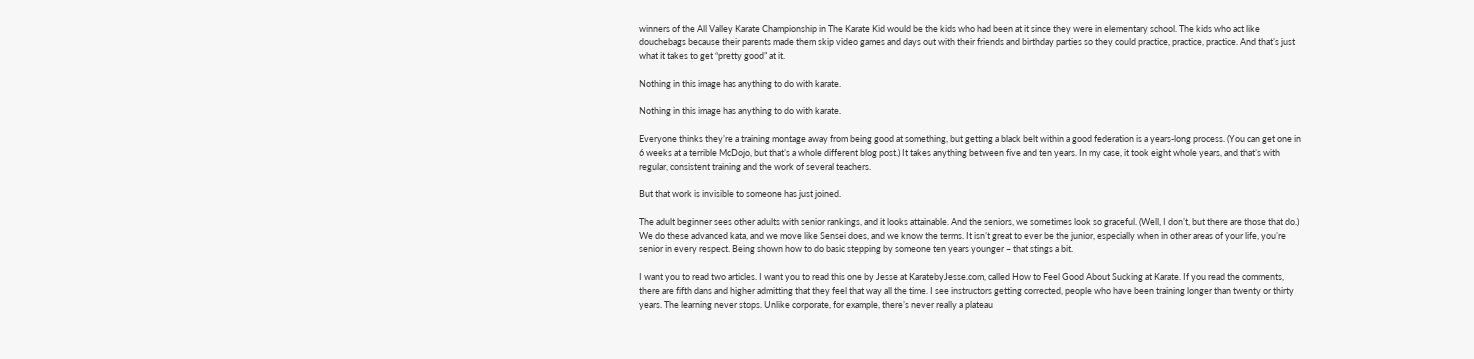winners of the All Valley Karate Championship in The Karate Kid would be the kids who had been at it since they were in elementary school. The kids who act like douchebags because their parents made them skip video games and days out with their friends and birthday parties so they could practice, practice, practice. And that’s just what it takes to get “pretty good” at it.

Nothing in this image has anything to do with karate.

Nothing in this image has anything to do with karate.

Everyone thinks they’re a training montage away from being good at something, but getting a black belt within a good federation is a years-long process. (You can get one in 6 weeks at a terrible McDojo, but that’s a whole different blog post.) It takes anything between five and ten years. In my case, it took eight whole years, and that’s with regular, consistent training and the work of several teachers.

But that work is invisible to someone has just joined.

The adult beginner sees other adults with senior rankings, and it looks attainable. And the seniors, we sometimes look so graceful. (Well, I don’t, but there are those that do.) We do these advanced kata, and we move like Sensei does, and we know the terms. It isn’t great to ever be the junior, especially when in other areas of your life, you’re senior in every respect. Being shown how to do basic stepping by someone ten years younger – that stings a bit.

I want you to read two articles. I want you to read this one by Jesse at KaratebyJesse.com, called How to Feel Good About Sucking at Karate. If you read the comments, there are fifth dans and higher admitting that they feel that way all the time. I see instructors getting corrected, people who have been training longer than twenty or thirty years. The learning never stops. Unlike corporate, for example, there’s never really a plateau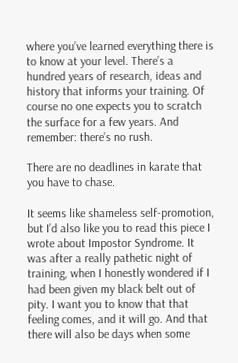where you’ve learned everything there is to know at your level. There’s a hundred years of research, ideas and history that informs your training. Of course no one expects you to scratch the surface for a few years. And remember: there’s no rush.

There are no deadlines in karate that you have to chase.

It seems like shameless self-promotion, but I’d also like you to read this piece I wrote about Impostor Syndrome. It was after a really pathetic night of training, when I honestly wondered if I had been given my black belt out of pity. I want you to know that that feeling comes, and it will go. And that there will also be days when some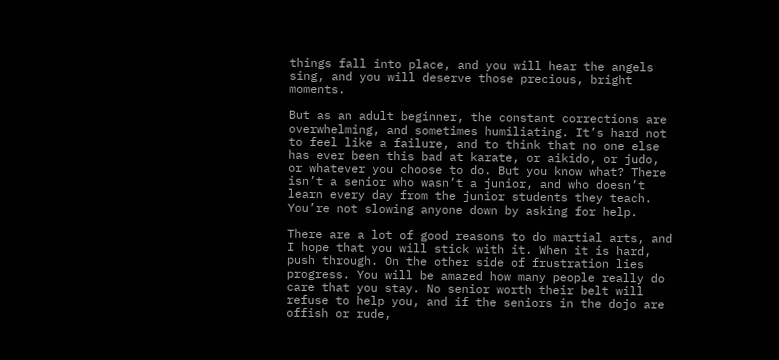things fall into place, and you will hear the angels sing, and you will deserve those precious, bright moments.

But as an adult beginner, the constant corrections are overwhelming, and sometimes humiliating. It’s hard not to feel like a failure, and to think that no one else has ever been this bad at karate, or aikido, or judo, or whatever you choose to do. But you know what? There isn’t a senior who wasn’t a junior, and who doesn’t learn every day from the junior students they teach. You’re not slowing anyone down by asking for help.

There are a lot of good reasons to do martial arts, and I hope that you will stick with it. When it is hard, push through. On the other side of frustration lies progress. You will be amazed how many people really do care that you stay. No senior worth their belt will refuse to help you, and if the seniors in the dojo are offish or rude,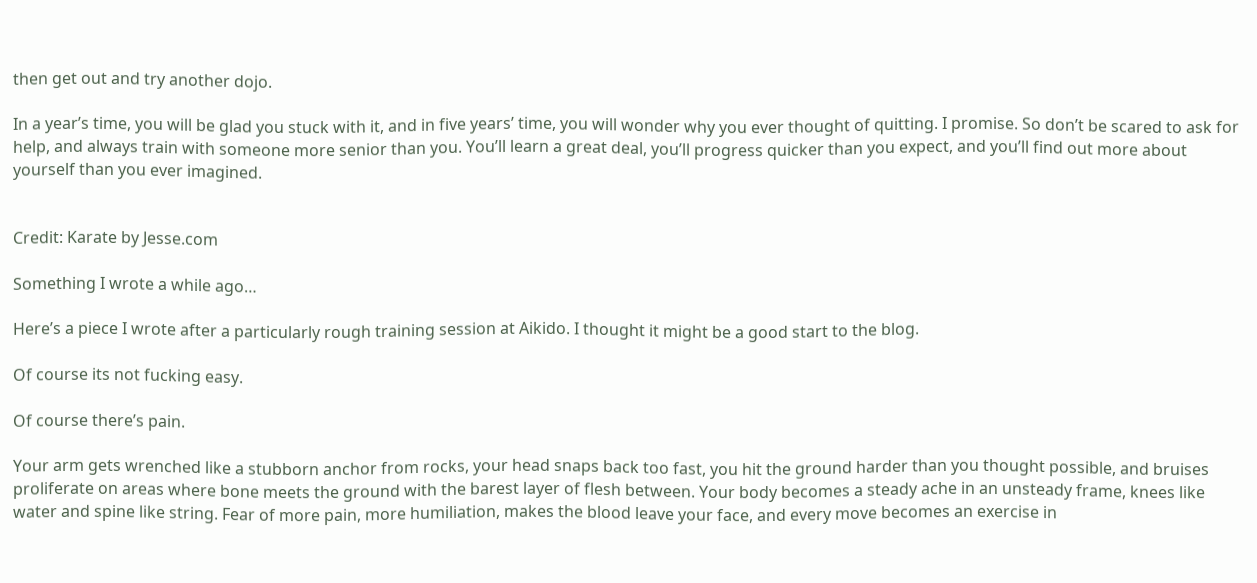then get out and try another dojo.

In a year’s time, you will be glad you stuck with it, and in five years’ time, you will wonder why you ever thought of quitting. I promise. So don’t be scared to ask for help, and always train with someone more senior than you. You’ll learn a great deal, you’ll progress quicker than you expect, and you’ll find out more about yourself than you ever imagined.


Credit: Karate by Jesse.com

Something I wrote a while ago…

Here’s a piece I wrote after a particularly rough training session at Aikido. I thought it might be a good start to the blog.

Of course its not fucking easy.

Of course there’s pain.

Your arm gets wrenched like a stubborn anchor from rocks, your head snaps back too fast, you hit the ground harder than you thought possible, and bruises proliferate on areas where bone meets the ground with the barest layer of flesh between. Your body becomes a steady ache in an unsteady frame, knees like water and spine like string. Fear of more pain, more humiliation, makes the blood leave your face, and every move becomes an exercise in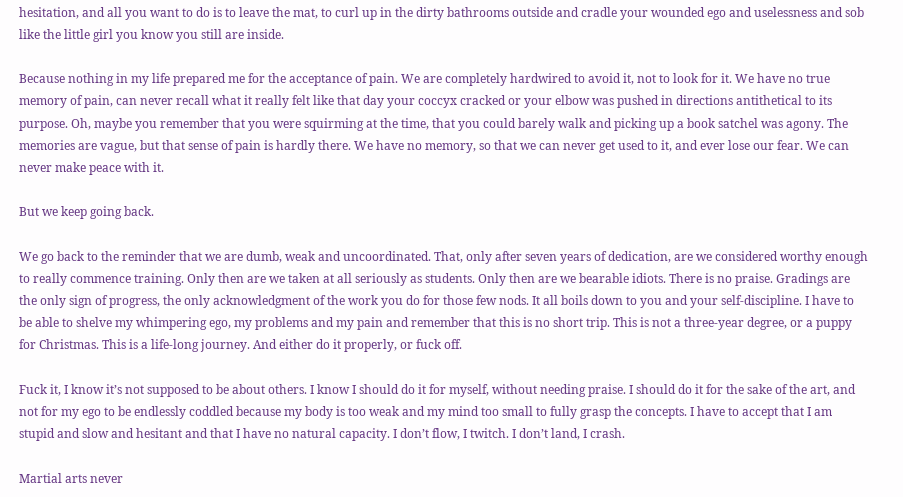hesitation, and all you want to do is to leave the mat, to curl up in the dirty bathrooms outside and cradle your wounded ego and uselessness and sob like the little girl you know you still are inside.

Because nothing in my life prepared me for the acceptance of pain. We are completely hardwired to avoid it, not to look for it. We have no true memory of pain, can never recall what it really felt like that day your coccyx cracked or your elbow was pushed in directions antithetical to its purpose. Oh, maybe you remember that you were squirming at the time, that you could barely walk and picking up a book satchel was agony. The memories are vague, but that sense of pain is hardly there. We have no memory, so that we can never get used to it, and ever lose our fear. We can never make peace with it.

But we keep going back.

We go back to the reminder that we are dumb, weak and uncoordinated. That, only after seven years of dedication, are we considered worthy enough to really commence training. Only then are we taken at all seriously as students. Only then are we bearable idiots. There is no praise. Gradings are the only sign of progress, the only acknowledgment of the work you do for those few nods. It all boils down to you and your self-discipline. I have to be able to shelve my whimpering ego, my problems and my pain and remember that this is no short trip. This is not a three-year degree, or a puppy for Christmas. This is a life-long journey. And either do it properly, or fuck off.

Fuck it, I know it’s not supposed to be about others. I know I should do it for myself, without needing praise. I should do it for the sake of the art, and not for my ego to be endlessly coddled because my body is too weak and my mind too small to fully grasp the concepts. I have to accept that I am stupid and slow and hesitant and that I have no natural capacity. I don’t flow, I twitch. I don’t land, I crash.

Martial arts never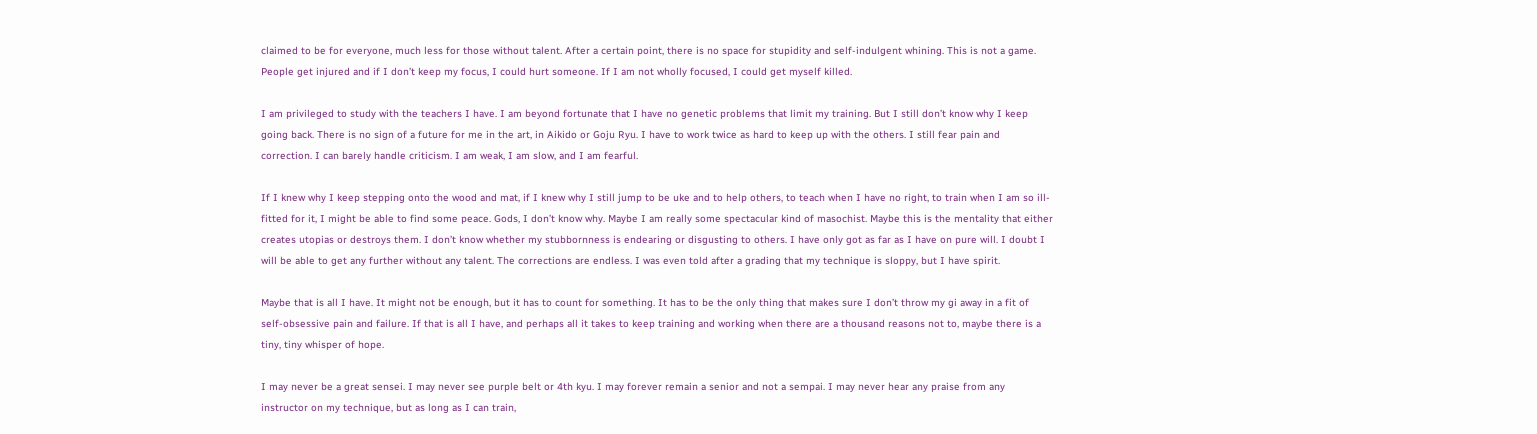claimed to be for everyone, much less for those without talent. After a certain point, there is no space for stupidity and self-indulgent whining. This is not a game. People get injured and if I don’t keep my focus, I could hurt someone. If I am not wholly focused, I could get myself killed.

I am privileged to study with the teachers I have. I am beyond fortunate that I have no genetic problems that limit my training. But I still don’t know why I keep going back. There is no sign of a future for me in the art, in Aikido or Goju Ryu. I have to work twice as hard to keep up with the others. I still fear pain and correction. I can barely handle criticism. I am weak, I am slow, and I am fearful.

If I knew why I keep stepping onto the wood and mat, if I knew why I still jump to be uke and to help others, to teach when I have no right, to train when I am so ill-fitted for it, I might be able to find some peace. Gods, I don’t know why. Maybe I am really some spectacular kind of masochist. Maybe this is the mentality that either creates utopias or destroys them. I don’t know whether my stubbornness is endearing or disgusting to others. I have only got as far as I have on pure will. I doubt I will be able to get any further without any talent. The corrections are endless. I was even told after a grading that my technique is sloppy, but I have spirit.

Maybe that is all I have. It might not be enough, but it has to count for something. It has to be the only thing that makes sure I don’t throw my gi away in a fit of self-obsessive pain and failure. If that is all I have, and perhaps all it takes to keep training and working when there are a thousand reasons not to, maybe there is a tiny, tiny whisper of hope.

I may never be a great sensei. I may never see purple belt or 4th kyu. I may forever remain a senior and not a sempai. I may never hear any praise from any instructor on my technique, but as long as I can train,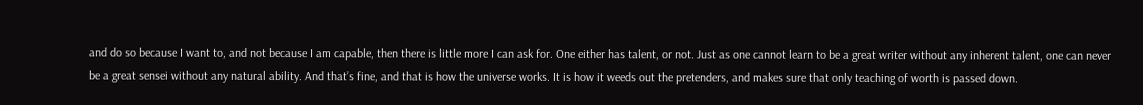and do so because I want to, and not because I am capable, then there is little more I can ask for. One either has talent, or not. Just as one cannot learn to be a great writer without any inherent talent, one can never be a great sensei without any natural ability. And that’s fine, and that is how the universe works. It is how it weeds out the pretenders, and makes sure that only teaching of worth is passed down.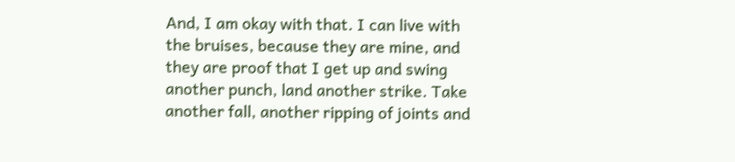And, I am okay with that. I can live with the bruises, because they are mine, and they are proof that I get up and swing another punch, land another strike. Take another fall, another ripping of joints and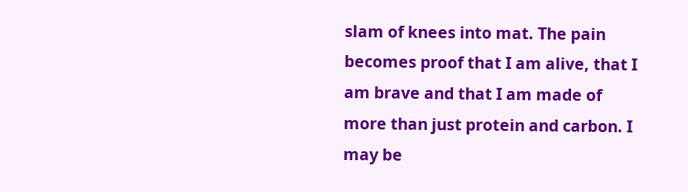slam of knees into mat. The pain becomes proof that I am alive, that I am brave and that I am made of more than just protein and carbon. I may be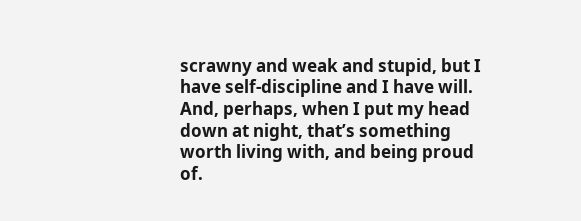scrawny and weak and stupid, but I have self-discipline and I have will. And, perhaps, when I put my head down at night, that’s something worth living with, and being proud of.